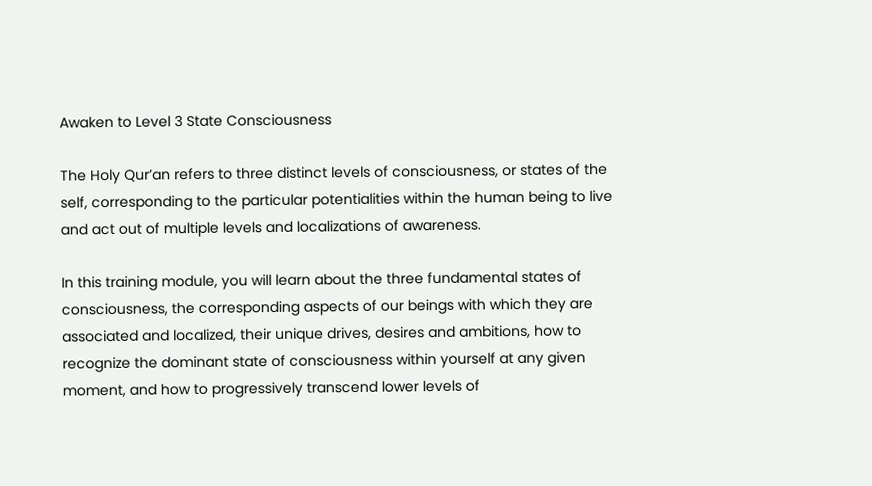Awaken to Level 3 State Consciousness

The Holy Qur’an refers to three distinct levels of consciousness, or states of the self, corresponding to the particular potentialities within the human being to live and act out of multiple levels and localizations of awareness.

In this training module, you will learn about the three fundamental states of consciousness, the corresponding aspects of our beings with which they are associated and localized, their unique drives, desires and ambitions, how to recognize the dominant state of consciousness within yourself at any given moment, and how to progressively transcend lower levels of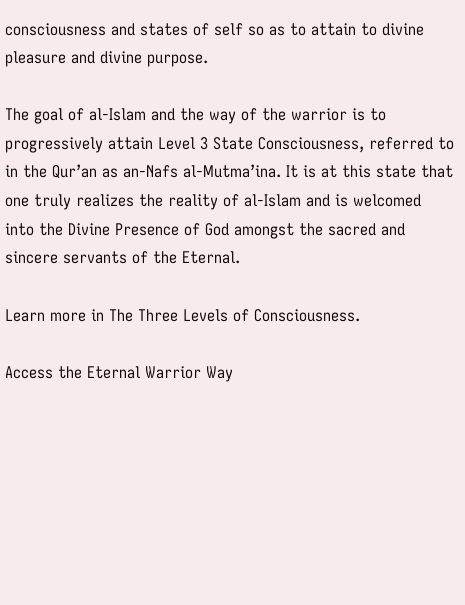consciousness and states of self so as to attain to divine pleasure and divine purpose.

The goal of al-Islam and the way of the warrior is to progressively attain Level 3 State Consciousness, referred to in the Qur’an as an-Nafs al-Mutma’ina. It is at this state that one truly realizes the reality of al-Islam and is welcomed into the Divine Presence of God amongst the sacred and sincere servants of the Eternal.

Learn more in The Three Levels of Consciousness.

Access the Eternal Warrior Way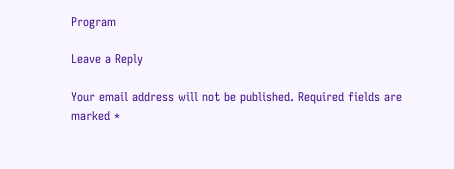Program

Leave a Reply

Your email address will not be published. Required fields are marked *